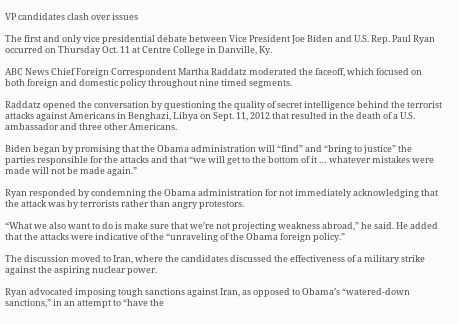VP candidates clash over issues

The first and only vice presidential debate between Vice President Joe Biden and U.S. Rep. Paul Ryan occurred on Thursday Oct. 11 at Centre College in Danville, Ky.

ABC News Chief Foreign Correspondent Martha Raddatz moderated the faceoff, which focused on both foreign and domestic policy throughout nine timed segments.

Raddatz opened the conversation by questioning the quality of secret intelligence behind the terrorist attacks against Americans in Benghazi, Libya on Sept. 11, 2012 that resulted in the death of a U.S. ambassador and three other Americans.

Biden began by promising that the Obama administration will “find” and “bring to justice” the parties responsible for the attacks and that “we will get to the bottom of it … whatever mistakes were made will not be made again.”

Ryan responded by condemning the Obama administration for not immediately acknowledging that the attack was by terrorists rather than angry protestors.

“What we also want to do is make sure that we’re not projecting weakness abroad,” he said. He added that the attacks were indicative of the “unraveling of the Obama foreign policy.”

The discussion moved to Iran, where the candidates discussed the effectiveness of a military strike against the aspiring nuclear power.

Ryan advocated imposing tough sanctions against Iran, as opposed to Obama’s “watered-down sanctions,” in an attempt to “have the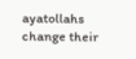ayatollahs change their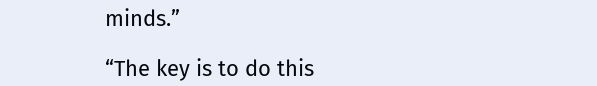minds.”

“The key is to do this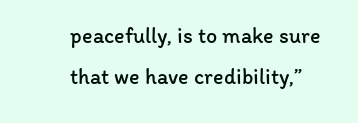peacefully, is to make sure that we have credibility,”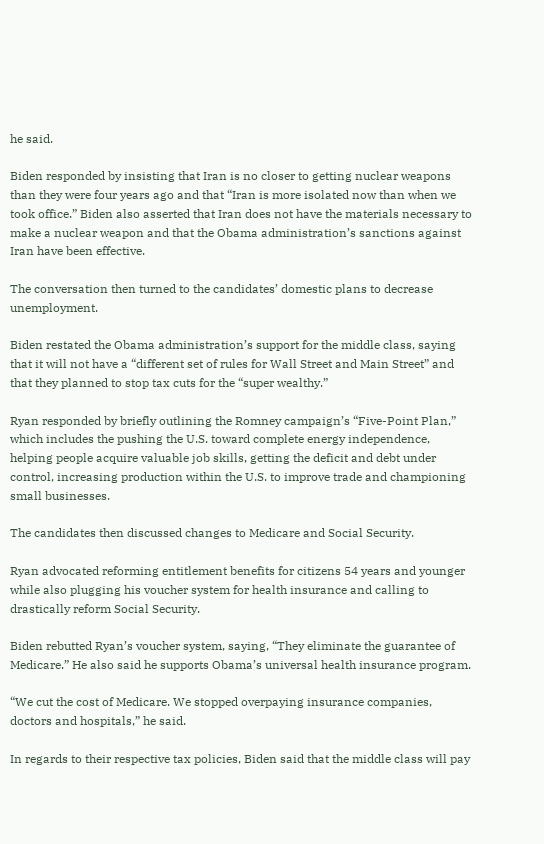he said.

Biden responded by insisting that Iran is no closer to getting nuclear weapons than they were four years ago and that “Iran is more isolated now than when we took office.” Biden also asserted that Iran does not have the materials necessary to make a nuclear weapon and that the Obama administration’s sanctions against Iran have been effective.

The conversation then turned to the candidates’ domestic plans to decrease unemployment.

Biden restated the Obama administration’s support for the middle class, saying that it will not have a “different set of rules for Wall Street and Main Street” and that they planned to stop tax cuts for the “super wealthy.”

Ryan responded by briefly outlining the Romney campaign’s “Five-Point Plan,” which includes the pushing the U.S. toward complete energy independence, helping people acquire valuable job skills, getting the deficit and debt under control, increasing production within the U.S. to improve trade and championing small businesses.

The candidates then discussed changes to Medicare and Social Security.

Ryan advocated reforming entitlement benefits for citizens 54 years and younger while also plugging his voucher system for health insurance and calling to drastically reform Social Security.

Biden rebutted Ryan’s voucher system, saying, “They eliminate the guarantee of Medicare.” He also said he supports Obama’s universal health insurance program.

“We cut the cost of Medicare. We stopped overpaying insurance companies, doctors and hospitals,” he said.

In regards to their respective tax policies, Biden said that the middle class will pay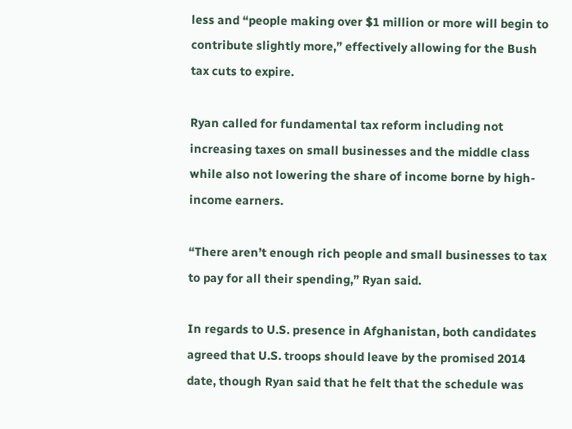less and “people making over $1 million or more will begin to contribute slightly more,” effectively allowing for the Bush tax cuts to expire.

Ryan called for fundamental tax reform including not increasing taxes on small businesses and the middle class while also not lowering the share of income borne by high-income earners.

“There aren’t enough rich people and small businesses to tax to pay for all their spending,” Ryan said.

In regards to U.S. presence in Afghanistan, both candidates agreed that U.S. troops should leave by the promised 2014 date, though Ryan said that he felt that the schedule was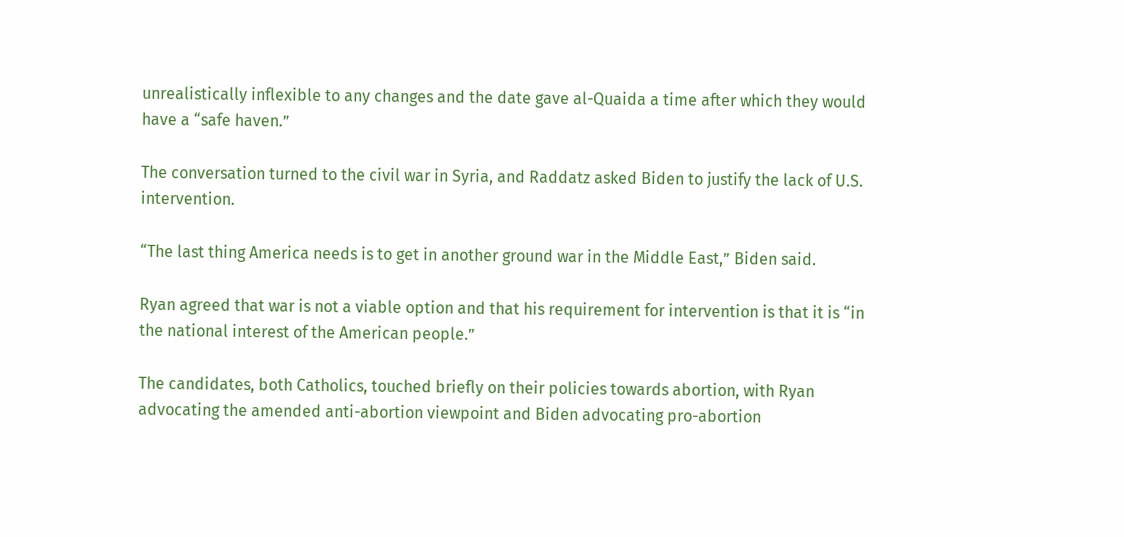unrealistically inflexible to any changes and the date gave al-Quaida a time after which they would have a “safe haven.”

The conversation turned to the civil war in Syria, and Raddatz asked Biden to justify the lack of U.S. intervention.

“The last thing America needs is to get in another ground war in the Middle East,” Biden said.

Ryan agreed that war is not a viable option and that his requirement for intervention is that it is “in the national interest of the American people.”

The candidates, both Catholics, touched briefly on their policies towards abortion, with Ryan advocating the amended anti-abortion viewpoint and Biden advocating pro-abortion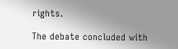rights.

The debate concluded with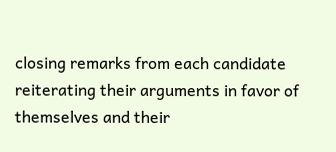closing remarks from each candidate reiterating their arguments in favor of themselves and their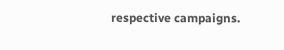respective campaigns.